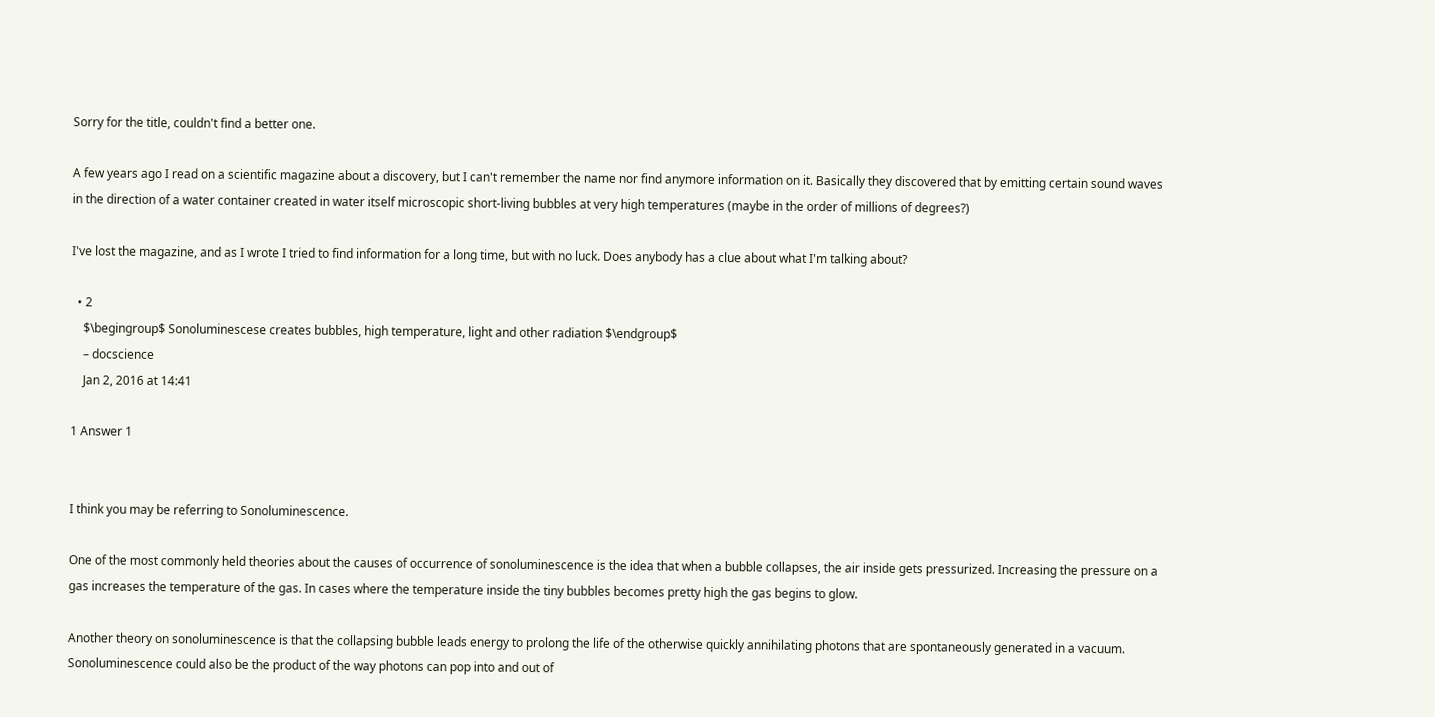Sorry for the title, couldn't find a better one.

A few years ago I read on a scientific magazine about a discovery, but I can't remember the name nor find anymore information on it. Basically they discovered that by emitting certain sound waves in the direction of a water container created in water itself microscopic short-living bubbles at very high temperatures (maybe in the order of millions of degrees?)

I've lost the magazine, and as I wrote I tried to find information for a long time, but with no luck. Does anybody has a clue about what I'm talking about?

  • 2
    $\begingroup$ Sonoluminescese creates bubbles, high temperature, light and other radiation $\endgroup$
    – docscience
    Jan 2, 2016 at 14:41

1 Answer 1


I think you may be referring to Sonoluminescence.

One of the most commonly held theories about the causes of occurrence of sonoluminescence is the idea that when a bubble collapses, the air inside gets pressurized. Increasing the pressure on a gas increases the temperature of the gas. In cases where the temperature inside the tiny bubbles becomes pretty high the gas begins to glow.

Another theory on sonoluminescence is that the collapsing bubble leads energy to prolong the life of the otherwise quickly annihilating photons that are spontaneously generated in a vacuum. Sonoluminescence could also be the product of the way photons can pop into and out of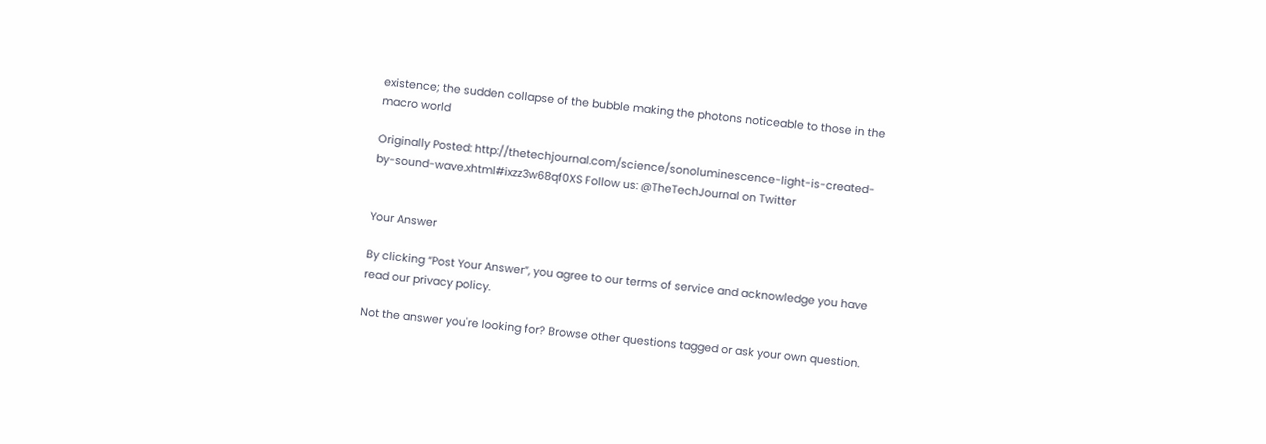existence; the sudden collapse of the bubble making the photons noticeable to those in the macro world

Originally Posted: http://thetechjournal.com/science/sonoluminescence-light-is-created-by-sound-wave.xhtml#ixzz3w68qf0XS Follow us: @TheTechJournal on Twitter


Your Answer

By clicking “Post Your Answer”, you agree to our terms of service and acknowledge you have read our privacy policy.

Not the answer you're looking for? Browse other questions tagged or ask your own question.